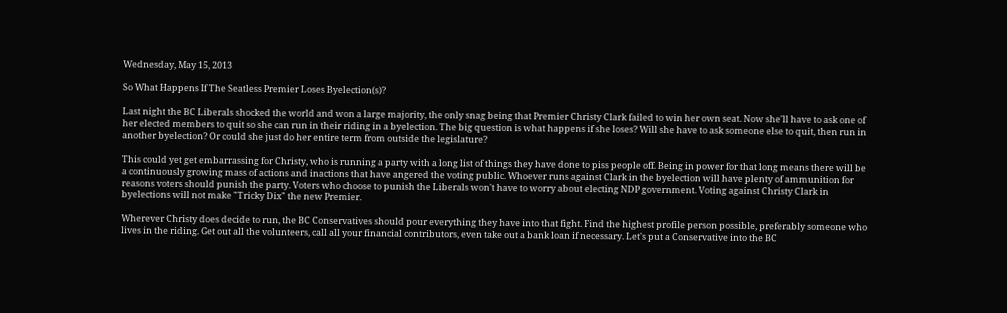Wednesday, May 15, 2013

So What Happens If The Seatless Premier Loses Byelection(s)?

Last night the BC Liberals shocked the world and won a large majority, the only snag being that Premier Christy Clark failed to win her own seat. Now she'll have to ask one of her elected members to quit so she can run in their riding in a byelection. The big question is what happens if she loses? Will she have to ask someone else to quit, then run in another byelection? Or could she just do her entire term from outside the legislature?

This could yet get embarrassing for Christy, who is running a party with a long list of things they have done to piss people off. Being in power for that long means there will be a continuously growing mass of actions and inactions that have angered the voting public. Whoever runs against Clark in the byelection will have plenty of ammunition for reasons voters should punish the party. Voters who choose to punish the Liberals won't have to worry about electing NDP government. Voting against Christy Clark in byelections will not make "Tricky Dix" the new Premier.

Wherever Christy does decide to run, the BC Conservatives should pour everything they have into that fight. Find the highest profile person possible, preferably someone who lives in the riding. Get out all the volunteers, call all your financial contributors, even take out a bank loan if necessary. Let's put a Conservative into the BC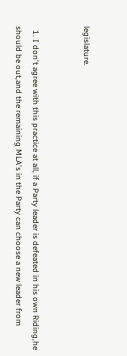legislature.


  1. I don't agree with this practice at all, if a Party leader is defeated in his own Riding,he should be out,and the remaining MLA's in the Party can choose a new leader from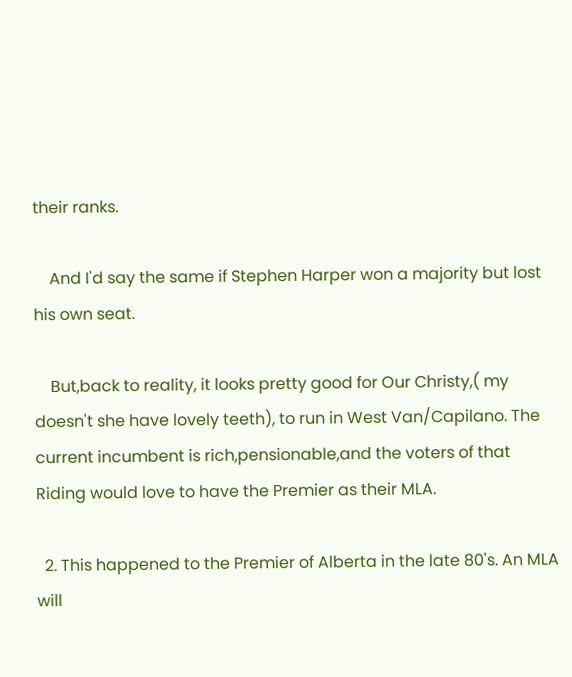their ranks.

    And I'd say the same if Stephen Harper won a majority but lost his own seat.

    But,back to reality, it looks pretty good for Our Christy,( my doesn't she have lovely teeth), to run in West Van/Capilano. The current incumbent is rich,pensionable,and the voters of that Riding would love to have the Premier as their MLA.

  2. This happened to the Premier of Alberta in the late 80's. An MLA will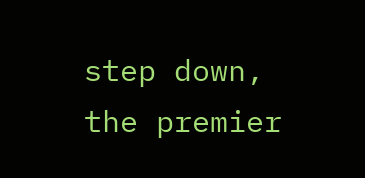step down, the premier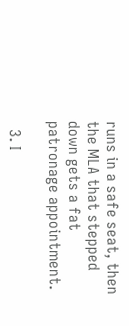runs in a safe seat, then the MLA that stepped down gets a fat patronage appointment.

  3. I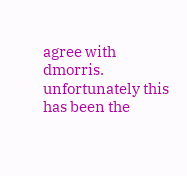agree with dmorris. unfortunately this has been the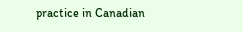practice in Canadian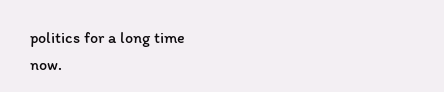politics for a long time now.